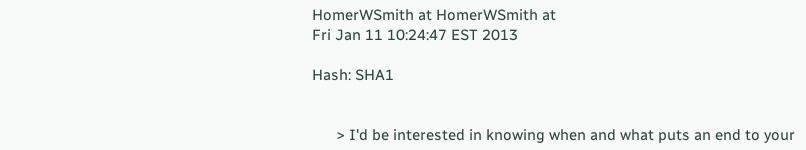HomerWSmith at HomerWSmith at
Fri Jan 11 10:24:47 EST 2013

Hash: SHA1


      > I'd be interested in knowing when and what puts an end to your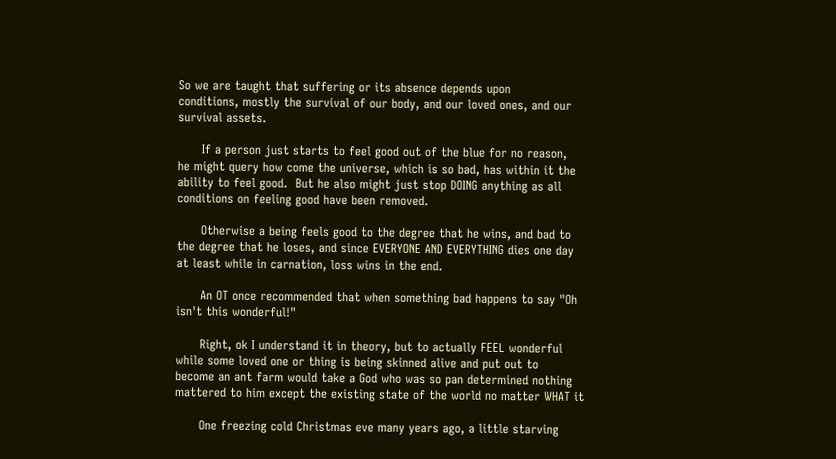So we are taught that suffering or its absence depends upon
conditions, mostly the survival of our body, and our loved ones, and our
survival assets.

      If a person just starts to feel good out of the blue for no reason,
he might query how come the universe, which is so bad, has within it the
ability to feel good.  But he also might just stop DOING anything as all
conditions on feeling good have been removed.

      Otherwise a being feels good to the degree that he wins, and bad to
the degree that he loses, and since EVERYONE AND EVERYTHING dies one day
at least while in carnation, loss wins in the end.

      An OT once recommended that when something bad happens to say "Oh
isn't this wonderful!"

      Right, ok I understand it in theory, but to actually FEEL wonderful
while some loved one or thing is being skinned alive and put out to
become an ant farm would take a God who was so pan determined nothing
mattered to him except the existing state of the world no matter WHAT it

      One freezing cold Christmas eve many years ago, a little starving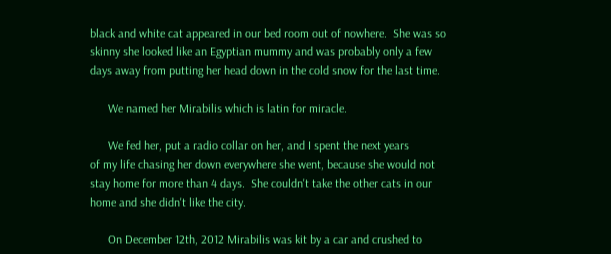black and white cat appeared in our bed room out of nowhere.  She was so
skinny she looked like an Egyptian mummy and was probably only a few
days away from putting her head down in the cold snow for the last time.

      We named her Mirabilis which is latin for miracle.

      We fed her, put a radio collar on her, and I spent the next years
of my life chasing her down everywhere she went, because she would not
stay home for more than 4 days.  She couldn't take the other cats in our
home and she didn't like the city.

      On December 12th, 2012 Mirabilis was kit by a car and crushed to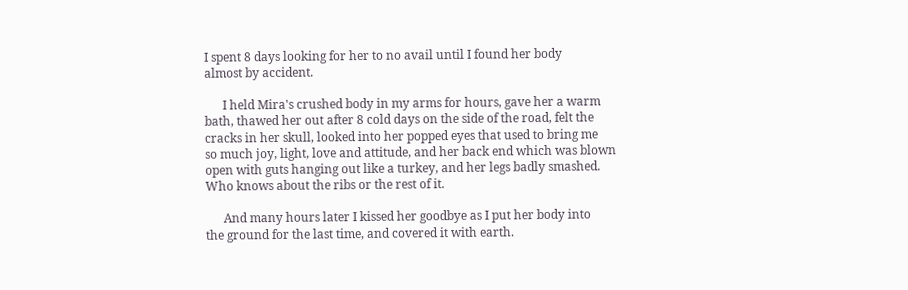I spent 8 days looking for her to no avail until I found her body
almost by accident.

      I held Mira's crushed body in my arms for hours, gave her a warm
bath, thawed her out after 8 cold days on the side of the road, felt the
cracks in her skull, looked into her popped eyes that used to bring me
so much joy, light, love and attitude, and her back end which was blown
open with guts hanging out like a turkey, and her legs badly smashed.
Who knows about the ribs or the rest of it.

      And many hours later I kissed her goodbye as I put her body into
the ground for the last time, and covered it with earth.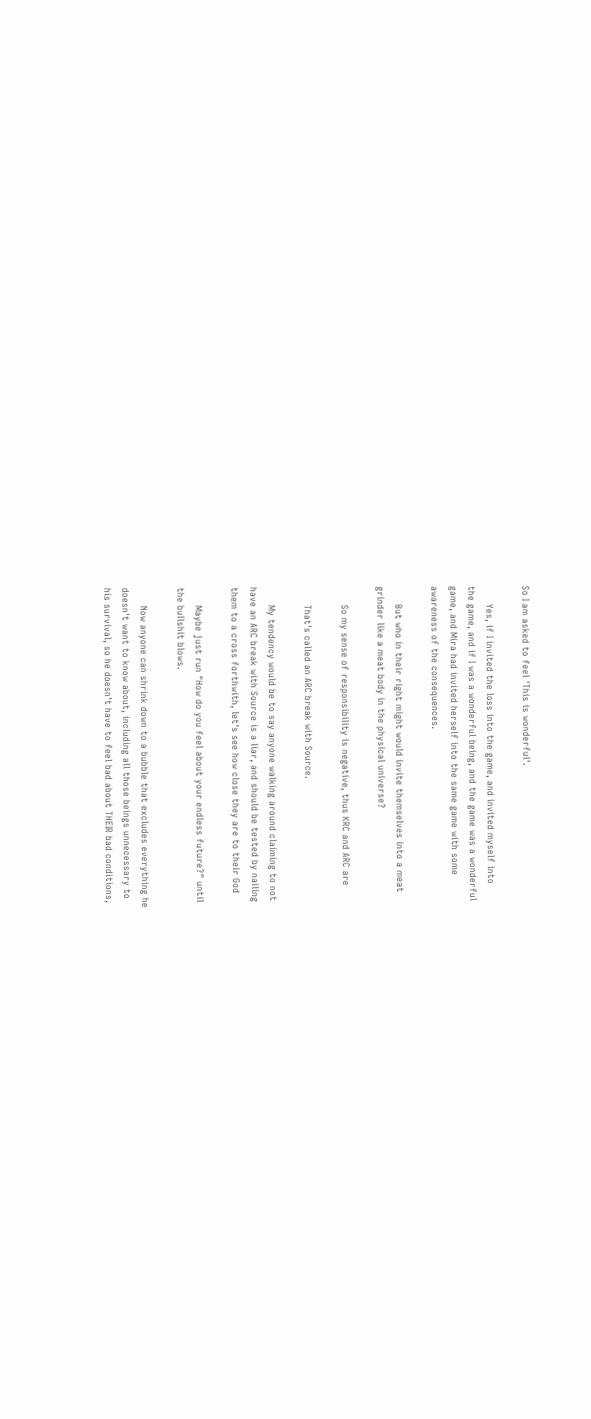So I am asked to feel 'This is wonderful'.

      Yes, if I invited the loss into the game, and invited myself into
the game, and if I was a wonderful being, and the game was a wonderful
game, and Mira had invited herself into the same game with some
awareness of the consequences.

      But who in their right might would invite themselves into a meat
grinder like a meat body in the physical universe?

      So my sense of responsibility is negative, thus KRC and ARC are

      That's called an ARC break with Source.

      My tendency would be to say anyone walking around claiming to not
have an ARC break with Source is a liar, and should be tested by nailing
them to a cross forthwith, let's see how close they are to their God

      Maybe just run "How do you feel about your endless future?" until
the bullshit blows.

      Now anyone can shrink down to a bubble that excludes everything he
doesn't want to know about, including all those beings unnecessary to
his survival, so he doesn't have to feel bad about THEIR bad conditions,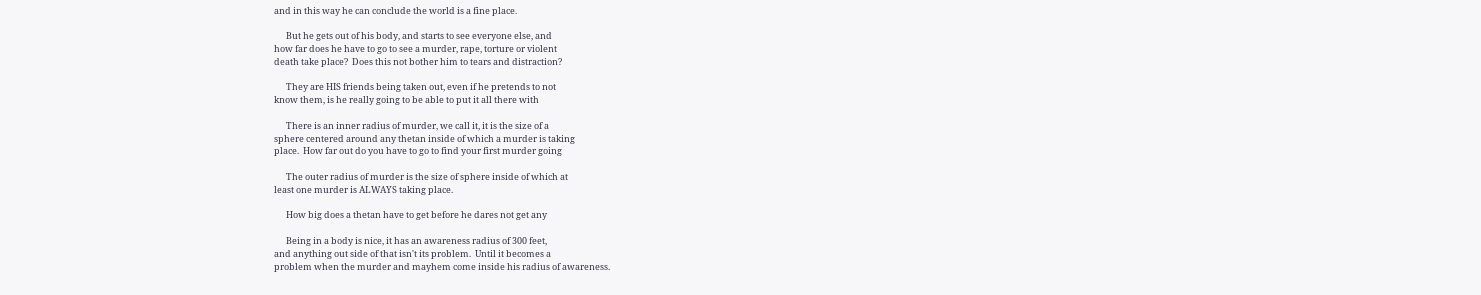and in this way he can conclude the world is a fine place.

      But he gets out of his body, and starts to see everyone else, and
how far does he have to go to see a murder, rape, torture or violent
death take place?  Does this not bother him to tears and distraction?

      They are HIS friends being taken out, even if he pretends to not
know them, is he really going to be able to put it all there with

      There is an inner radius of murder, we call it, it is the size of a
sphere centered around any thetan inside of which a murder is taking
place.  How far out do you have to go to find your first murder going

      The outer radius of murder is the size of sphere inside of which at
least one murder is ALWAYS taking place.

      How big does a thetan have to get before he dares not get any

      Being in a body is nice, it has an awareness radius of 300 feet,
and anything out side of that isn't its problem.  Until it becomes a
problem when the murder and mayhem come inside his radius of awareness.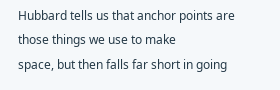Hubbard tells us that anchor points are those things we use to make
space, but then falls far short in going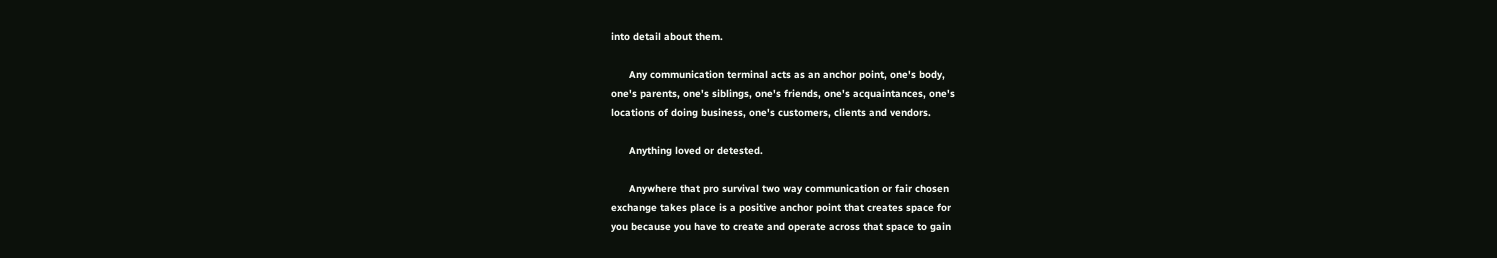into detail about them.

      Any communication terminal acts as an anchor point, one's body,
one's parents, one's siblings, one's friends, one's acquaintances, one's
locations of doing business, one's customers, clients and vendors.

      Anything loved or detested.

      Anywhere that pro survival two way communication or fair chosen
exchange takes place is a positive anchor point that creates space for
you because you have to create and operate across that space to gain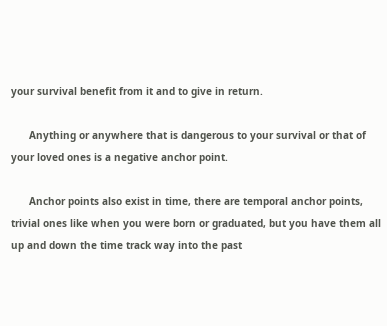your survival benefit from it and to give in return.

      Anything or anywhere that is dangerous to your survival or that of
your loved ones is a negative anchor point.

      Anchor points also exist in time, there are temporal anchor points,
trivial ones like when you were born or graduated, but you have them all
up and down the time track way into the past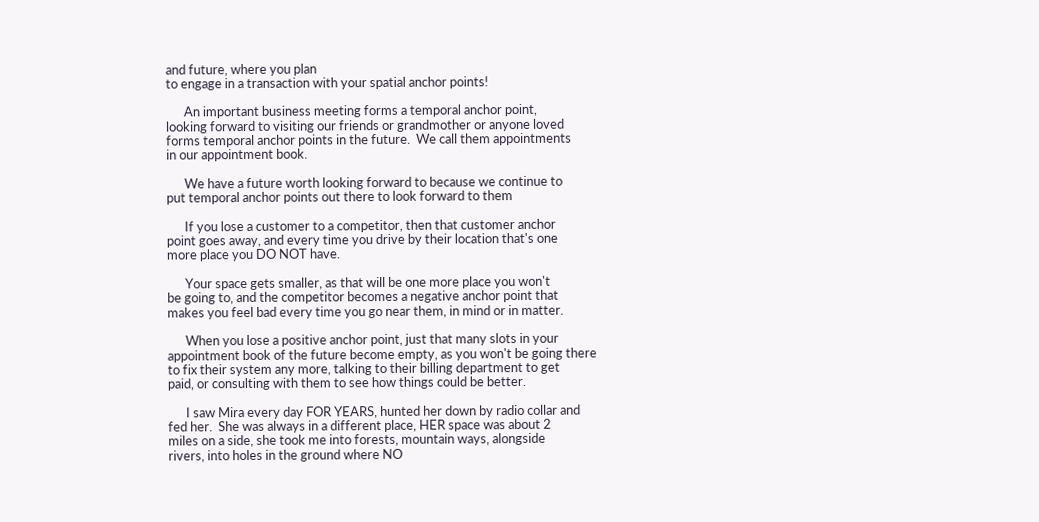and future, where you plan
to engage in a transaction with your spatial anchor points!

      An important business meeting forms a temporal anchor point,
looking forward to visiting our friends or grandmother or anyone loved
forms temporal anchor points in the future.  We call them appointments
in our appointment book.

      We have a future worth looking forward to because we continue to
put temporal anchor points out there to look forward to them

      If you lose a customer to a competitor, then that customer anchor
point goes away, and every time you drive by their location that's one
more place you DO NOT have.

      Your space gets smaller, as that will be one more place you won't
be going to, and the competitor becomes a negative anchor point that
makes you feel bad every time you go near them, in mind or in matter.

      When you lose a positive anchor point, just that many slots in your
appointment book of the future become empty, as you won't be going there
to fix their system any more, talking to their billing department to get
paid, or consulting with them to see how things could be better.

      I saw Mira every day FOR YEARS, hunted her down by radio collar and
fed her.  She was always in a different place, HER space was about 2
miles on a side, she took me into forests, mountain ways, alongside
rivers, into holes in the ground where NO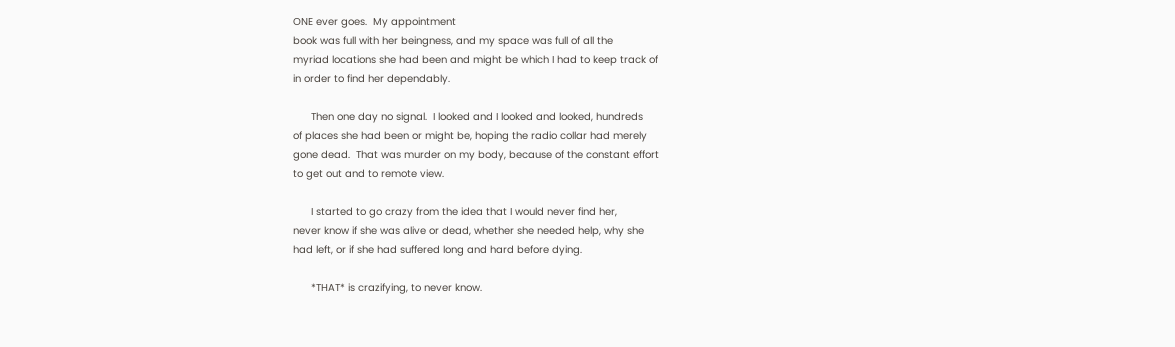ONE ever goes.  My appointment
book was full with her beingness, and my space was full of all the
myriad locations she had been and might be which I had to keep track of
in order to find her dependably.

      Then one day no signal.  I looked and I looked and looked, hundreds
of places she had been or might be, hoping the radio collar had merely
gone dead.  That was murder on my body, because of the constant effort
to get out and to remote view.

      I started to go crazy from the idea that I would never find her,
never know if she was alive or dead, whether she needed help, why she
had left, or if she had suffered long and hard before dying.

      *THAT* is crazifying, to never know.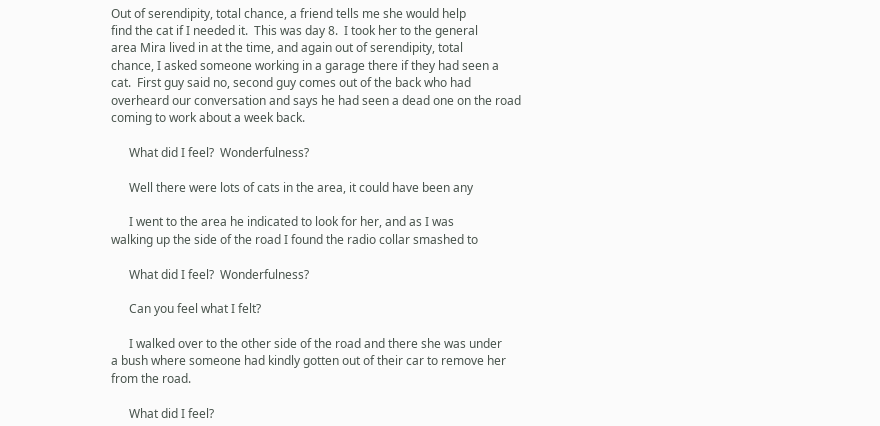Out of serendipity, total chance, a friend tells me she would help
find the cat if I needed it.  This was day 8.  I took her to the general
area Mira lived in at the time, and again out of serendipity, total
chance, I asked someone working in a garage there if they had seen a
cat.  First guy said no, second guy comes out of the back who had
overheard our conversation and says he had seen a dead one on the road
coming to work about a week back.

      What did I feel?  Wonderfulness?

      Well there were lots of cats in the area, it could have been any

      I went to the area he indicated to look for her, and as I was
walking up the side of the road I found the radio collar smashed to

      What did I feel?  Wonderfulness?

      Can you feel what I felt?

      I walked over to the other side of the road and there she was under
a bush where someone had kindly gotten out of their car to remove her
from the road.

      What did I feel?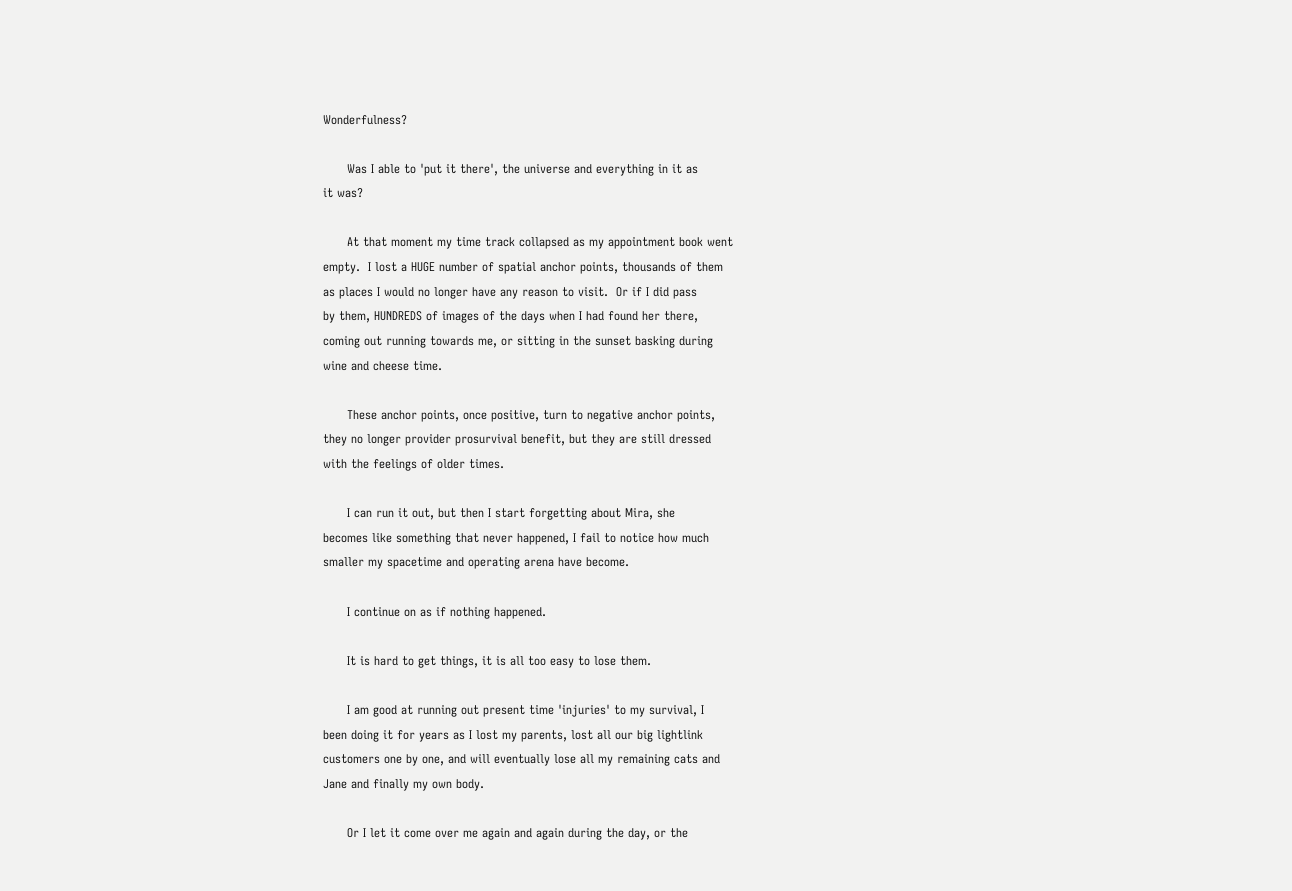Wonderfulness?

      Was I able to 'put it there', the universe and everything in it as
it was?

      At that moment my time track collapsed as my appointment book went
empty.  I lost a HUGE number of spatial anchor points, thousands of them
as places I would no longer have any reason to visit.  Or if I did pass
by them, HUNDREDS of images of the days when I had found her there,
coming out running towards me, or sitting in the sunset basking during
wine and cheese time.

      These anchor points, once positive, turn to negative anchor points,
they no longer provider prosurvival benefit, but they are still dressed
with the feelings of older times.

      I can run it out, but then I start forgetting about Mira, she
becomes like something that never happened, I fail to notice how much
smaller my spacetime and operating arena have become.

      I continue on as if nothing happened.

      It is hard to get things, it is all too easy to lose them.

      I am good at running out present time 'injuries' to my survival, I
been doing it for years as I lost my parents, lost all our big lightlink
customers one by one, and will eventually lose all my remaining cats and
Jane and finally my own body.

      Or I let it come over me again and again during the day, or the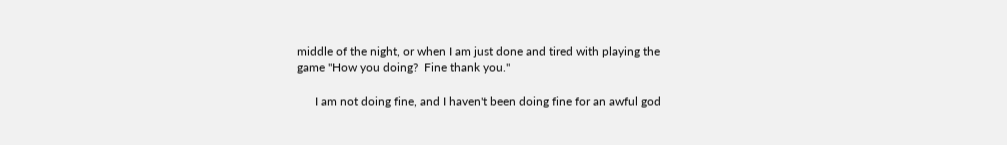middle of the night, or when I am just done and tired with playing the
game "How you doing?  Fine thank you."

      I am not doing fine, and I haven't been doing fine for an awful god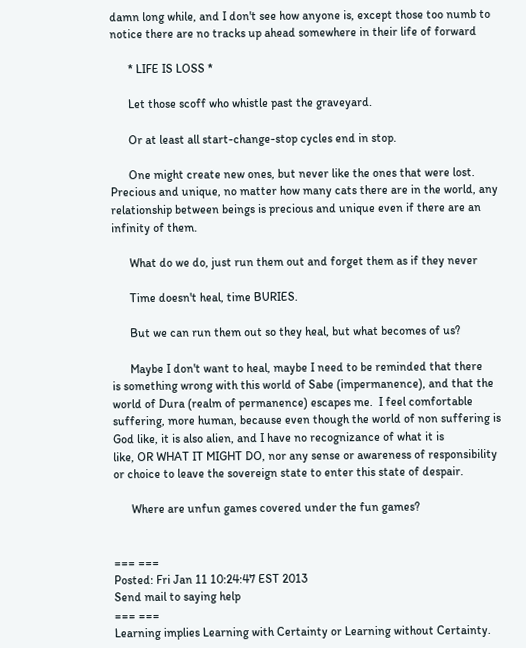damn long while, and I don't see how anyone is, except those too numb to
notice there are no tracks up ahead somewhere in their life of forward

      * LIFE IS LOSS *

      Let those scoff who whistle past the graveyard.

      Or at least all start-change-stop cycles end in stop.

      One might create new ones, but never like the ones that were lost.
Precious and unique, no matter how many cats there are in the world, any
relationship between beings is precious and unique even if there are an
infinity of them.

      What do we do, just run them out and forget them as if they never

      Time doesn't heal, time BURIES.

      But we can run them out so they heal, but what becomes of us?

      Maybe I don't want to heal, maybe I need to be reminded that there
is something wrong with this world of Sabe (impermanence), and that the
world of Dura (realm of permanence) escapes me.  I feel comfortable
suffering, more human, because even though the world of non suffering is
God like, it is also alien, and I have no recognizance of what it is
like, OR WHAT IT MIGHT DO, nor any sense or awareness of responsibility
or choice to leave the sovereign state to enter this state of despair.

      Where are unfun games covered under the fun games?


=== ===
Posted: Fri Jan 11 10:24:47 EST 2013
Send mail to saying help
=== ===
Learning implies Learning with Certainty or Learning without Certainty.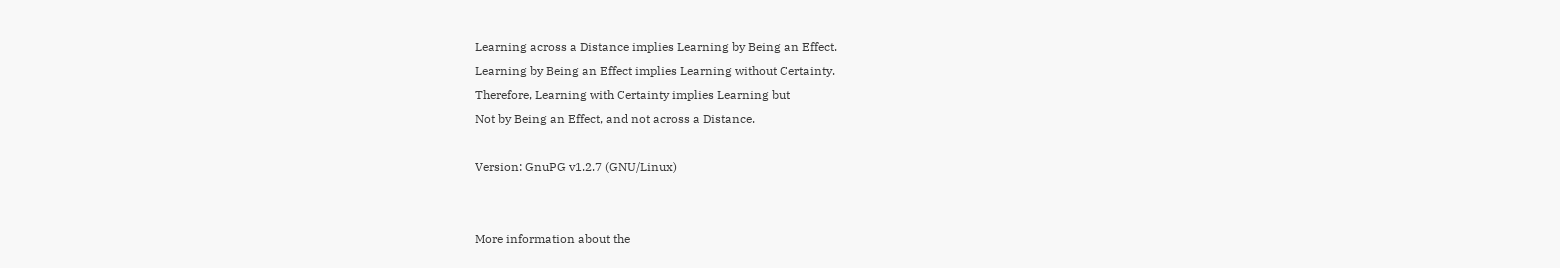Learning across a Distance implies Learning by Being an Effect.
Learning by Being an Effect implies Learning without Certainty.
Therefore, Learning with Certainty implies Learning but
Not by Being an Effect, and not across a Distance.

Version: GnuPG v1.2.7 (GNU/Linux)


More information about the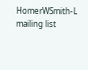HomerWSmith-L mailing list